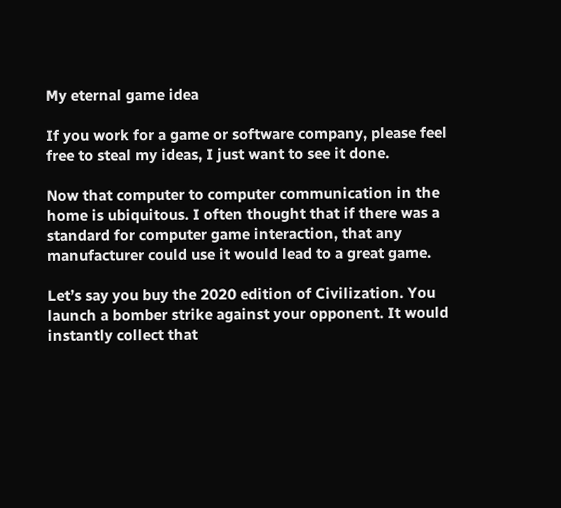My eternal game idea

If you work for a game or software company, please feel free to steal my ideas, I just want to see it done.

Now that computer to computer communication in the home is ubiquitous. I often thought that if there was a standard for computer game interaction, that any manufacturer could use it would lead to a great game.

Let’s say you buy the 2020 edition of Civilization. You launch a bomber strike against your opponent. It would instantly collect that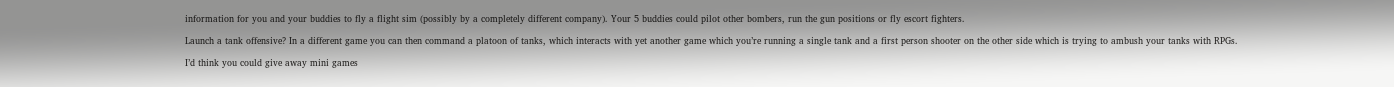information for you and your buddies to fly a flight sim (possibly by a completely different company). Your 5 buddies could pilot other bombers, run the gun positions or fly escort fighters.

Launch a tank offensive? In a different game you can then command a platoon of tanks, which interacts with yet another game which you’re running a single tank and a first person shooter on the other side which is trying to ambush your tanks with RPGs.

I’d think you could give away mini games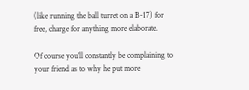(like running the ball turret on a B-17) for free, charge for anything more elaborate.

Of course you’ll constantly be complaining to your friend as to why he put more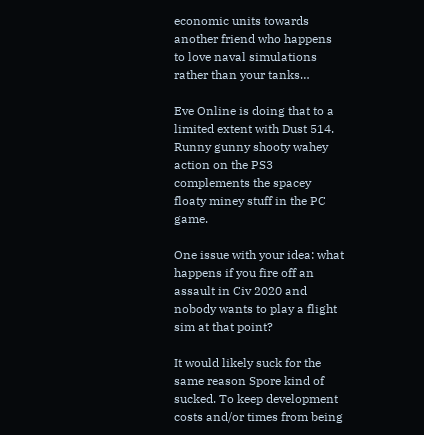economic units towards another friend who happens to love naval simulations rather than your tanks…

Eve Online is doing that to a limited extent with Dust 514. Runny gunny shooty wahey action on the PS3 complements the spacey floaty miney stuff in the PC game.

One issue with your idea: what happens if you fire off an assault in Civ 2020 and nobody wants to play a flight sim at that point?

It would likely suck for the same reason Spore kind of sucked. To keep development costs and/or times from being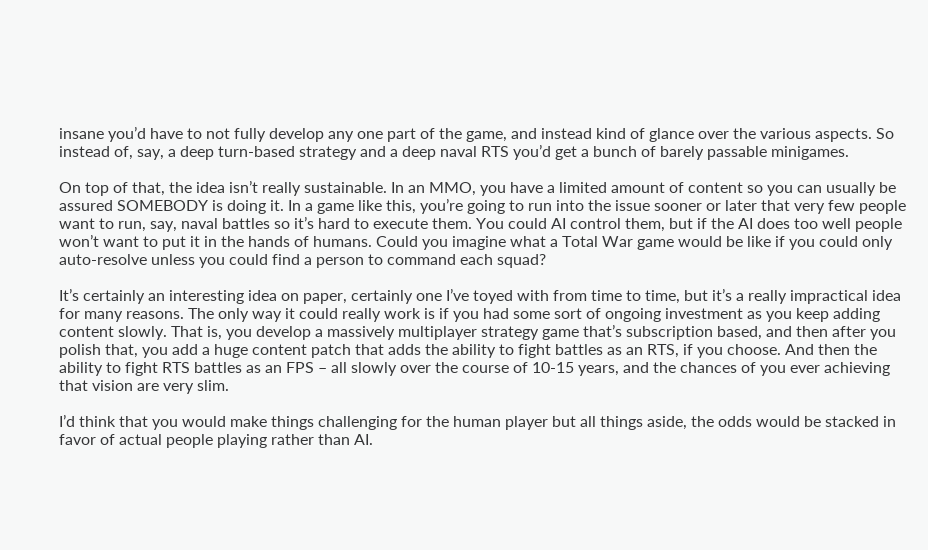insane you’d have to not fully develop any one part of the game, and instead kind of glance over the various aspects. So instead of, say, a deep turn-based strategy and a deep naval RTS you’d get a bunch of barely passable minigames.

On top of that, the idea isn’t really sustainable. In an MMO, you have a limited amount of content so you can usually be assured SOMEBODY is doing it. In a game like this, you’re going to run into the issue sooner or later that very few people want to run, say, naval battles so it’s hard to execute them. You could AI control them, but if the AI does too well people won’t want to put it in the hands of humans. Could you imagine what a Total War game would be like if you could only auto-resolve unless you could find a person to command each squad?

It’s certainly an interesting idea on paper, certainly one I’ve toyed with from time to time, but it’s a really impractical idea for many reasons. The only way it could really work is if you had some sort of ongoing investment as you keep adding content slowly. That is, you develop a massively multiplayer strategy game that’s subscription based, and then after you polish that, you add a huge content patch that adds the ability to fight battles as an RTS, if you choose. And then the ability to fight RTS battles as an FPS – all slowly over the course of 10-15 years, and the chances of you ever achieving that vision are very slim.

I’d think that you would make things challenging for the human player but all things aside, the odds would be stacked in favor of actual people playing rather than AI.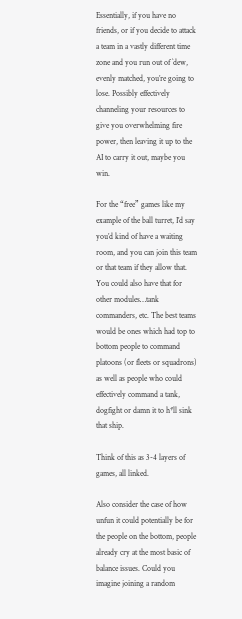Essentially, if you have no friends, or if you decide to attack a team in a vastly different time zone and you run out of `dew, evenly matched, you’re going to lose. Possibly effectively channeling your resources to give you overwhelming fire power, then leaving it up to the AI to carry it out, maybe you win.

For the “free” games like my example of the ball turret, I’d say you’d kind of have a waiting room, and you can join this team or that team if they allow that. You could also have that for other modules…tank commanders, etc. The best teams would be ones which had top to bottom people to command platoons (or fleets or squadrons) as well as people who could effectively command a tank, dogfight or damn it to h*ll sink that ship.

Think of this as 3-4 layers of games, all linked.

Also consider the case of how unfun it could potentially be for the people on the bottom, people already cry at the most basic of balance issues. Could you imagine joining a random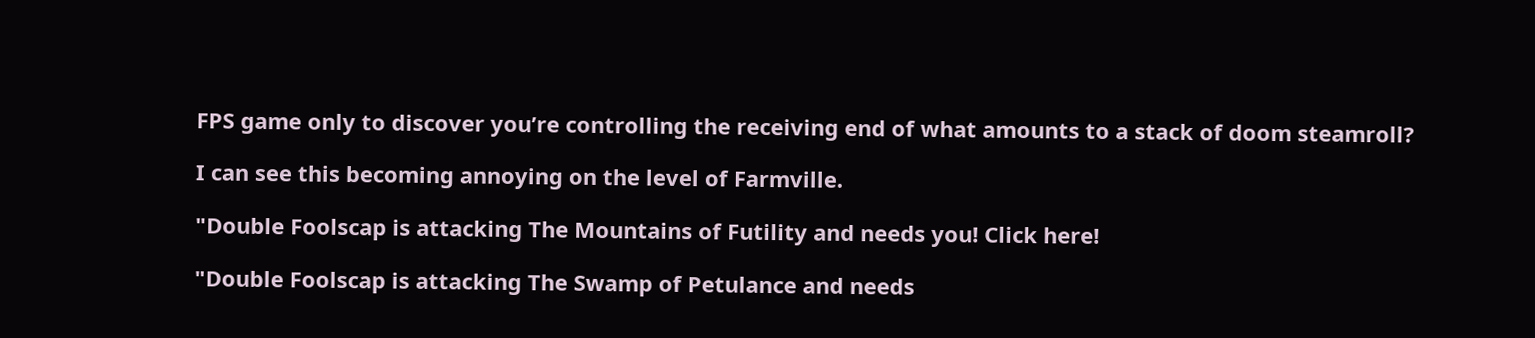FPS game only to discover you’re controlling the receiving end of what amounts to a stack of doom steamroll?

I can see this becoming annoying on the level of Farmville.

"Double Foolscap is attacking The Mountains of Futility and needs you! Click here!

"Double Foolscap is attacking The Swamp of Petulance and needs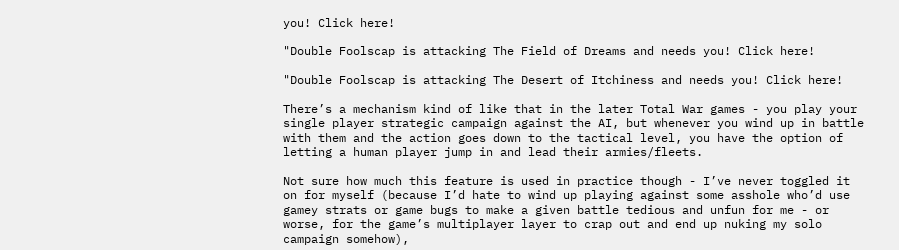you! Click here!

"Double Foolscap is attacking The Field of Dreams and needs you! Click here!

"Double Foolscap is attacking The Desert of Itchiness and needs you! Click here!

There’s a mechanism kind of like that in the later Total War games - you play your single player strategic campaign against the AI, but whenever you wind up in battle with them and the action goes down to the tactical level, you have the option of letting a human player jump in and lead their armies/fleets.

Not sure how much this feature is used in practice though - I’ve never toggled it on for myself (because I’d hate to wind up playing against some asshole who’d use gamey strats or game bugs to make a given battle tedious and unfun for me - or worse, for the game’s multiplayer layer to crap out and end up nuking my solo campaign somehow),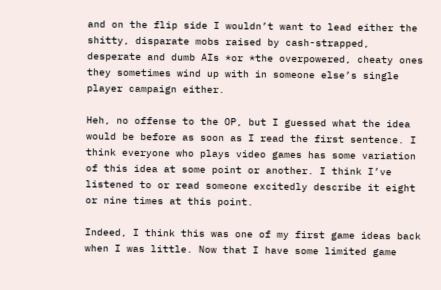and on the flip side I wouldn’t want to lead either the shitty, disparate mobs raised by cash-strapped, desperate and dumb AIs *or *the overpowered, cheaty ones they sometimes wind up with in someone else’s single player campaign either.

Heh, no offense to the OP, but I guessed what the idea would be before as soon as I read the first sentence. I think everyone who plays video games has some variation of this idea at some point or another. I think I’ve listened to or read someone excitedly describe it eight or nine times at this point.

Indeed, I think this was one of my first game ideas back when I was little. Now that I have some limited game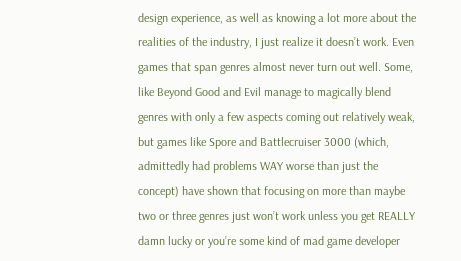design experience, as well as knowing a lot more about the realities of the industry, I just realize it doesn’t work. Even games that span genres almost never turn out well. Some, like Beyond Good and Evil manage to magically blend genres with only a few aspects coming out relatively weak, but games like Spore and Battlecruiser 3000 (which, admittedly had problems WAY worse than just the concept) have shown that focusing on more than maybe two or three genres just won’t work unless you get REALLY damn lucky or you’re some kind of mad game developer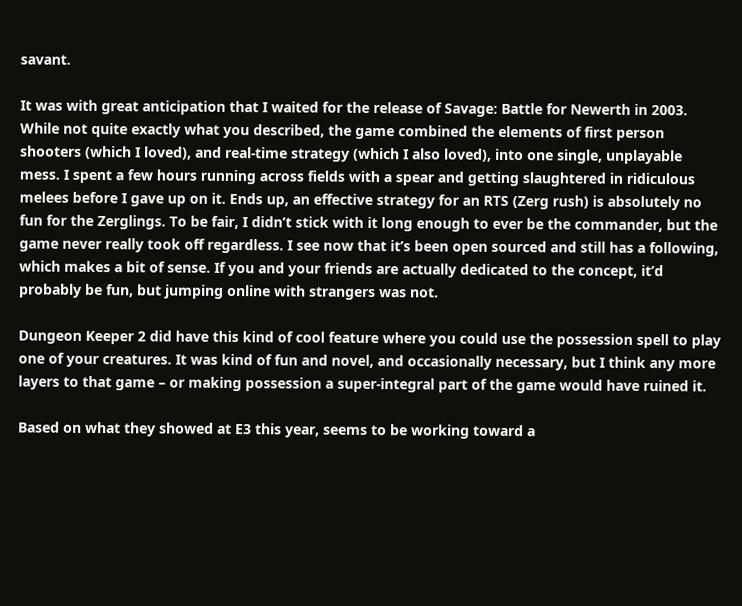savant.

It was with great anticipation that I waited for the release of Savage: Battle for Newerth in 2003. While not quite exactly what you described, the game combined the elements of first person shooters (which I loved), and real-time strategy (which I also loved), into one single, unplayable mess. I spent a few hours running across fields with a spear and getting slaughtered in ridiculous melees before I gave up on it. Ends up, an effective strategy for an RTS (Zerg rush) is absolutely no fun for the Zerglings. To be fair, I didn’t stick with it long enough to ever be the commander, but the game never really took off regardless. I see now that it’s been open sourced and still has a following, which makes a bit of sense. If you and your friends are actually dedicated to the concept, it’d probably be fun, but jumping online with strangers was not.

Dungeon Keeper 2 did have this kind of cool feature where you could use the possession spell to play one of your creatures. It was kind of fun and novel, and occasionally necessary, but I think any more layers to that game – or making possession a super-integral part of the game would have ruined it.

Based on what they showed at E3 this year, seems to be working toward a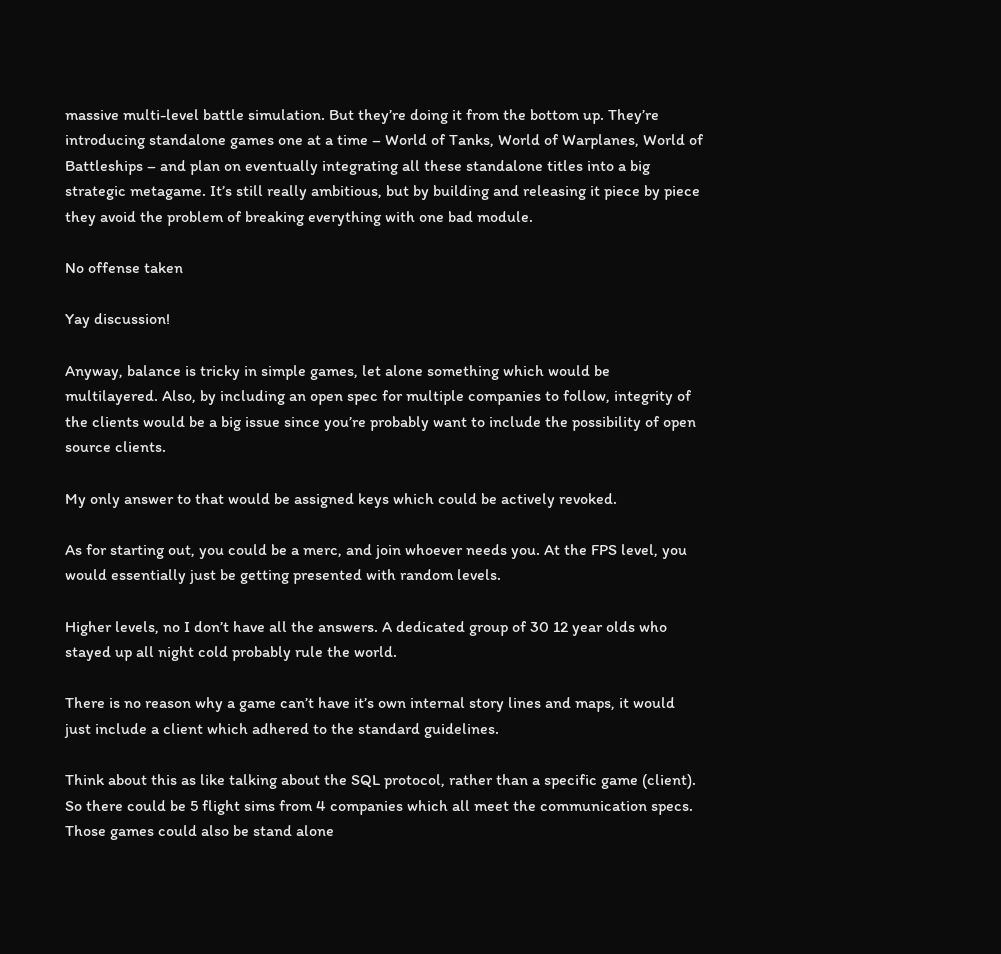massive multi-level battle simulation. But they’re doing it from the bottom up. They’re introducing standalone games one at a time – World of Tanks, World of Warplanes, World of Battleships – and plan on eventually integrating all these standalone titles into a big strategic metagame. It’s still really ambitious, but by building and releasing it piece by piece they avoid the problem of breaking everything with one bad module.

No offense taken

Yay discussion!

Anyway, balance is tricky in simple games, let alone something which would be multilayered. Also, by including an open spec for multiple companies to follow, integrity of the clients would be a big issue since you’re probably want to include the possibility of open source clients.

My only answer to that would be assigned keys which could be actively revoked.

As for starting out, you could be a merc, and join whoever needs you. At the FPS level, you would essentially just be getting presented with random levels.

Higher levels, no I don’t have all the answers. A dedicated group of 30 12 year olds who stayed up all night cold probably rule the world.

There is no reason why a game can’t have it’s own internal story lines and maps, it would just include a client which adhered to the standard guidelines.

Think about this as like talking about the SQL protocol, rather than a specific game (client). So there could be 5 flight sims from 4 companies which all meet the communication specs. Those games could also be stand alone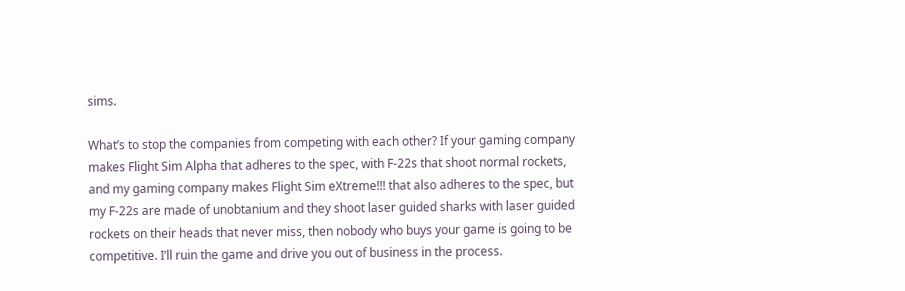sims.

What’s to stop the companies from competing with each other? If your gaming company makes Flight Sim Alpha that adheres to the spec, with F-22s that shoot normal rockets, and my gaming company makes Flight Sim eXtreme!!! that also adheres to the spec, but my F-22s are made of unobtanium and they shoot laser guided sharks with laser guided rockets on their heads that never miss, then nobody who buys your game is going to be competitive. I’ll ruin the game and drive you out of business in the process.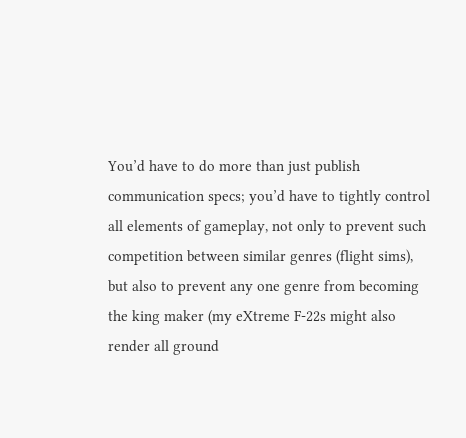You’d have to do more than just publish communication specs; you’d have to tightly control all elements of gameplay, not only to prevent such competition between similar genres (flight sims), but also to prevent any one genre from becoming the king maker (my eXtreme F-22s might also render all ground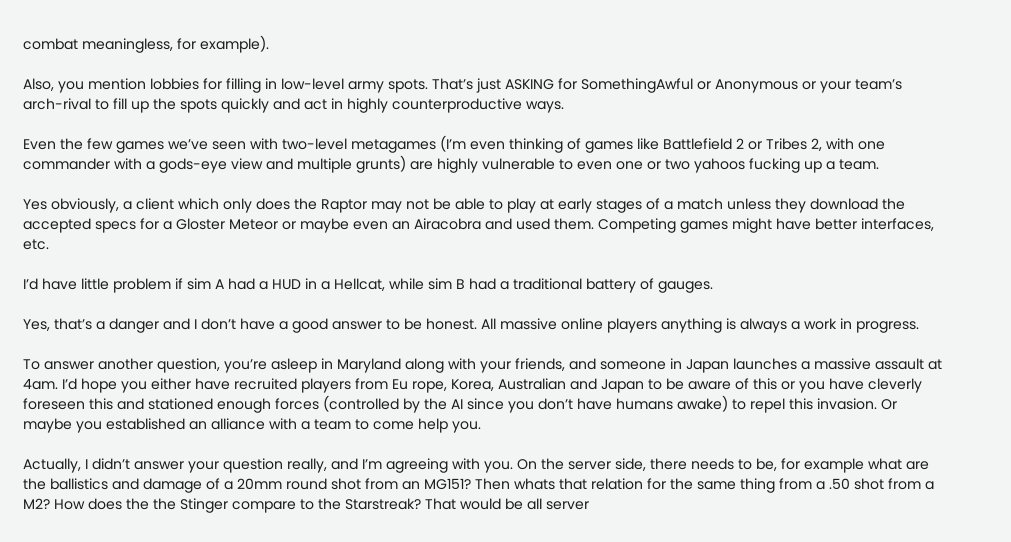combat meaningless, for example).

Also, you mention lobbies for filling in low-level army spots. That’s just ASKING for SomethingAwful or Anonymous or your team’s arch-rival to fill up the spots quickly and act in highly counterproductive ways.

Even the few games we’ve seen with two-level metagames (I’m even thinking of games like Battlefield 2 or Tribes 2, with one commander with a gods-eye view and multiple grunts) are highly vulnerable to even one or two yahoos fucking up a team.

Yes obviously, a client which only does the Raptor may not be able to play at early stages of a match unless they download the accepted specs for a Gloster Meteor or maybe even an Airacobra and used them. Competing games might have better interfaces, etc.

I’d have little problem if sim A had a HUD in a Hellcat, while sim B had a traditional battery of gauges.

Yes, that’s a danger and I don’t have a good answer to be honest. All massive online players anything is always a work in progress.

To answer another question, you’re asleep in Maryland along with your friends, and someone in Japan launches a massive assault at 4am. I’d hope you either have recruited players from Eu rope, Korea, Australian and Japan to be aware of this or you have cleverly foreseen this and stationed enough forces (controlled by the AI since you don’t have humans awake) to repel this invasion. Or maybe you established an alliance with a team to come help you.

Actually, I didn’t answer your question really, and I’m agreeing with you. On the server side, there needs to be, for example what are the ballistics and damage of a 20mm round shot from an MG151? Then whats that relation for the same thing from a .50 shot from a M2? How does the the Stinger compare to the Starstreak? That would be all server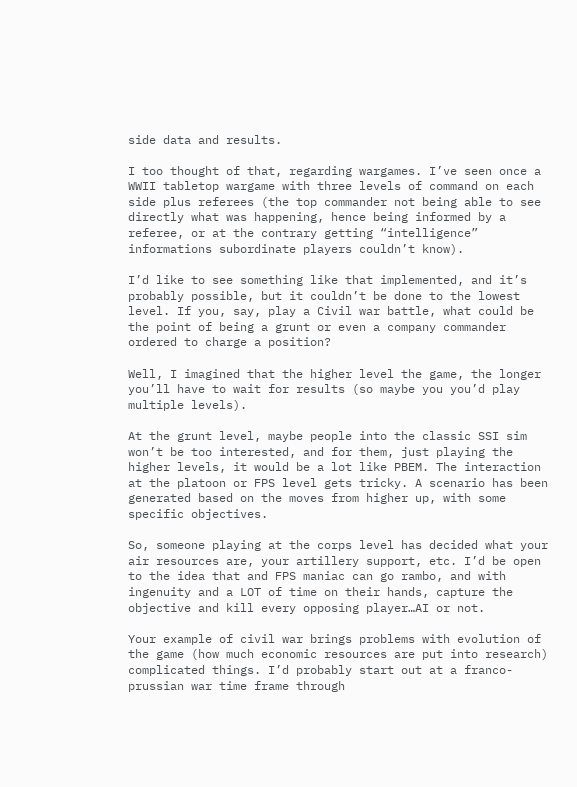side data and results.

I too thought of that, regarding wargames. I’ve seen once a WWII tabletop wargame with three levels of command on each side plus referees (the top commander not being able to see directly what was happening, hence being informed by a referee, or at the contrary getting “intelligence” informations subordinate players couldn’t know).

I’d like to see something like that implemented, and it’s probably possible, but it couldn’t be done to the lowest level. If you, say, play a Civil war battle, what could be the point of being a grunt or even a company commander ordered to charge a position?

Well, I imagined that the higher level the game, the longer you’ll have to wait for results (so maybe you you’d play multiple levels).

At the grunt level, maybe people into the classic SSI sim won’t be too interested, and for them, just playing the higher levels, it would be a lot like PBEM. The interaction at the platoon or FPS level gets tricky. A scenario has been generated based on the moves from higher up, with some specific objectives.

So, someone playing at the corps level has decided what your air resources are, your artillery support, etc. I’d be open to the idea that and FPS maniac can go rambo, and with ingenuity and a LOT of time on their hands, capture the objective and kill every opposing player…AI or not.

Your example of civil war brings problems with evolution of the game (how much economic resources are put into research) complicated things. I’d probably start out at a franco-prussian war time frame through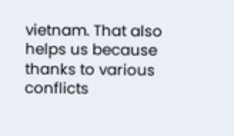vietnam. That also helps us because thanks to various conflicts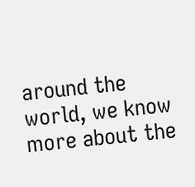around the world, we know more about the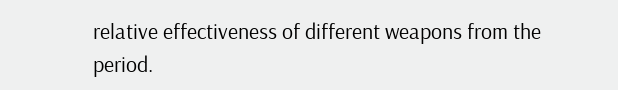relative effectiveness of different weapons from the period.